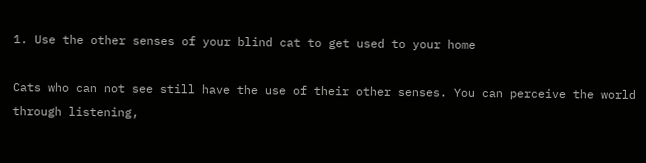1. Use the other senses of your blind cat to get used to your home

Cats who can not see still have the use of their other senses. You can perceive the world through listening,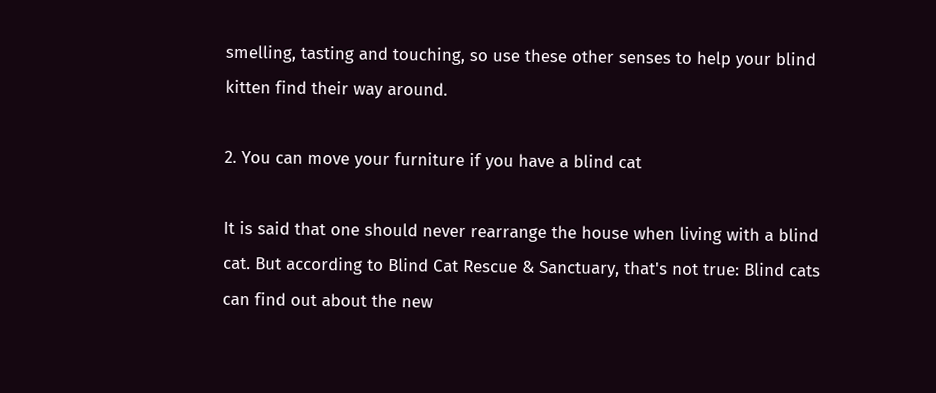smelling, tasting and touching, so use these other senses to help your blind kitten find their way around.

2. You can move your furniture if you have a blind cat

It is said that one should never rearrange the house when living with a blind cat. But according to Blind Cat Rescue & Sanctuary, that's not true: Blind cats can find out about the new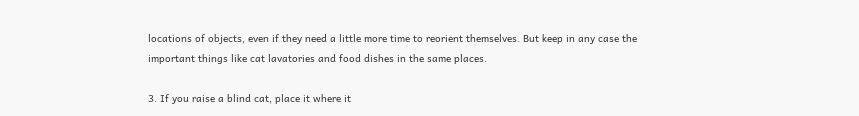locations of objects, even if they need a little more time to reorient themselves. But keep in any case the important things like cat lavatories and food dishes in the same places.

3. If you raise a blind cat, place it where it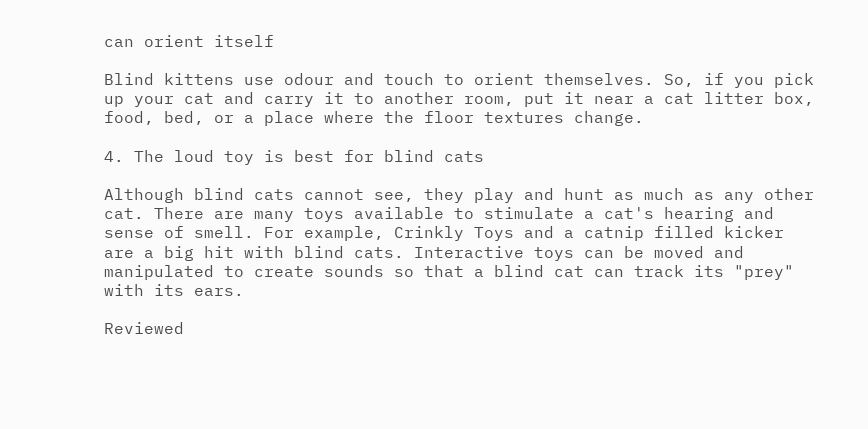can orient itself

Blind kittens use odour and touch to orient themselves. So, if you pick up your cat and carry it to another room, put it near a cat litter box, food, bed, or a place where the floor textures change.

4. The loud toy is best for blind cats

Although blind cats cannot see, they play and hunt as much as any other cat. There are many toys available to stimulate a cat's hearing and sense of smell. For example, Crinkly Toys and a catnip filled kicker are a big hit with blind cats. Interactive toys can be moved and manipulated to create sounds so that a blind cat can track its "prey" with its ears.

Reviewed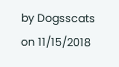by Dogsscats on 11/15/2018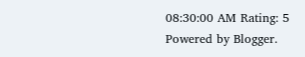08:30:00 AM Rating: 5
Powered by Blogger.